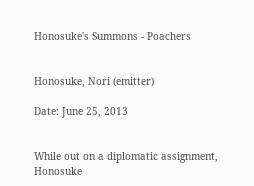Honosuke's Summons - Poachers


Honosuke, Nori (emitter)

Date: June 25, 2013


While out on a diplomatic assignment, Honosuke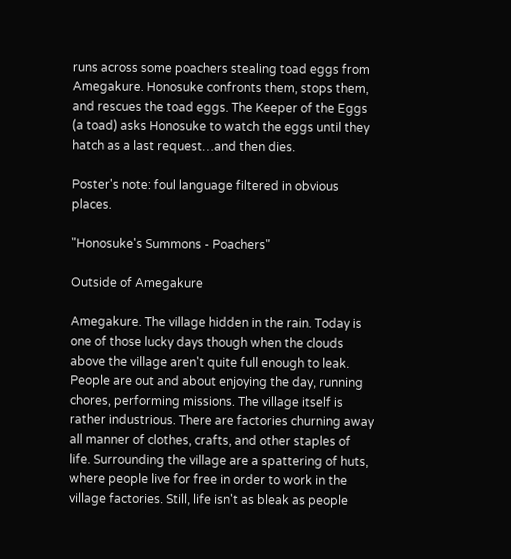runs across some poachers stealing toad eggs from Amegakure. Honosuke confronts them, stops them, and rescues the toad eggs. The Keeper of the Eggs (a toad) asks Honosuke to watch the eggs until they hatch as a last request…and then dies.

Poster's note: foul language filtered in obvious places.

"Honosuke's Summons - Poachers"

Outside of Amegakure

Amegakure. The village hidden in the rain. Today is one of those lucky days though when the clouds above the village aren't quite full enough to leak. People are out and about enjoying the day, running chores, performing missions. The village itself is rather industrious. There are factories churning away all manner of clothes, crafts, and other staples of life. Surrounding the village are a spattering of huts, where people live for free in order to work in the village factories. Still, life isn't as bleak as people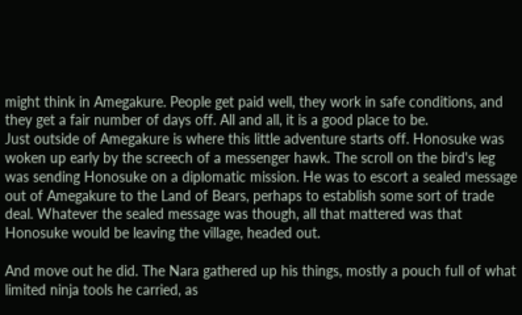might think in Amegakure. People get paid well, they work in safe conditions, and they get a fair number of days off. All and all, it is a good place to be.
Just outside of Amegakure is where this little adventure starts off. Honosuke was woken up early by the screech of a messenger hawk. The scroll on the bird's leg was sending Honosuke on a diplomatic mission. He was to escort a sealed message out of Amegakure to the Land of Bears, perhaps to establish some sort of trade deal. Whatever the sealed message was though, all that mattered was that Honosuke would be leaving the village, headed out.

And move out he did. The Nara gathered up his things, mostly a pouch full of what limited ninja tools he carried, as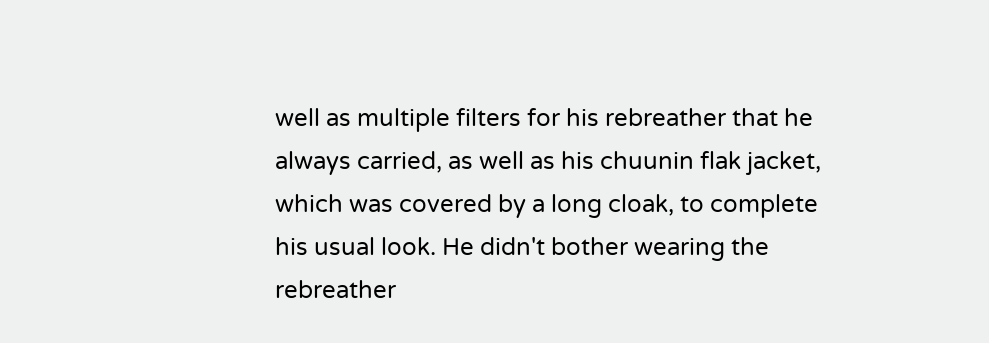well as multiple filters for his rebreather that he always carried, as well as his chuunin flak jacket, which was covered by a long cloak, to complete his usual look. He didn't bother wearing the rebreather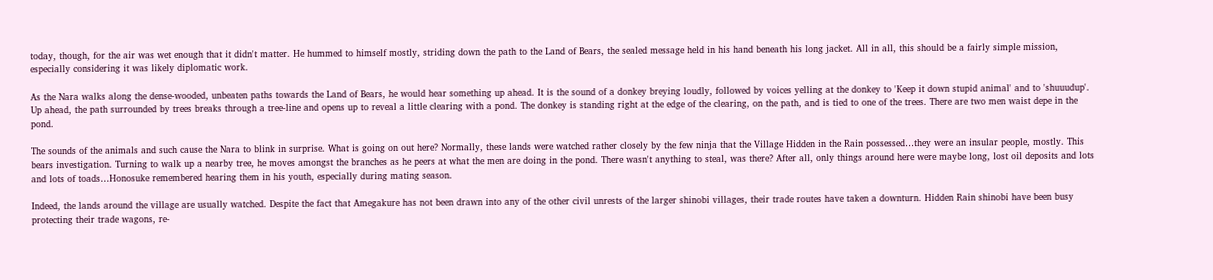today, though, for the air was wet enough that it didn't matter. He hummed to himself mostly, striding down the path to the Land of Bears, the sealed message held in his hand beneath his long jacket. All in all, this should be a fairly simple mission, especially considering it was likely diplomatic work.

As the Nara walks along the dense-wooded, unbeaten paths towards the Land of Bears, he would hear something up ahead. It is the sound of a donkey breying loudly, followed by voices yelling at the donkey to 'Keep it down stupid animal' and to 'shuuudup'. Up ahead, the path surrounded by trees breaks through a tree-line and opens up to reveal a little clearing with a pond. The donkey is standing right at the edge of the clearing, on the path, and is tied to one of the trees. There are two men waist depe in the pond.

The sounds of the animals and such cause the Nara to blink in surprise. What is going on out here? Normally, these lands were watched rather closely by the few ninja that the Village Hidden in the Rain possessed…they were an insular people, mostly. This bears investigation. Turning to walk up a nearby tree, he moves amongst the branches as he peers at what the men are doing in the pond. There wasn't anything to steal, was there? After all, only things around here were maybe long, lost oil deposits and lots and lots of toads…Honosuke remembered hearing them in his youth, especially during mating season.

Indeed, the lands around the village are usually watched. Despite the fact that Amegakure has not been drawn into any of the other civil unrests of the larger shinobi villages, their trade routes have taken a downturn. Hidden Rain shinobi have been busy protecting their trade wagons, re-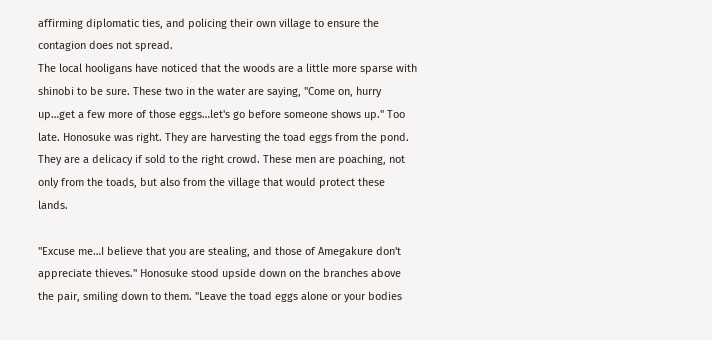affirming diplomatic ties, and policing their own village to ensure the contagion does not spread.
The local hooligans have noticed that the woods are a little more sparse with shinobi to be sure. These two in the water are saying, "Come on, hurry up…get a few more of those eggs…let's go before someone shows up." Too late. Honosuke was right. They are harvesting the toad eggs from the pond. They are a delicacy if sold to the right crowd. These men are poaching, not only from the toads, but also from the village that would protect these lands.

"Excuse me…I believe that you are stealing, and those of Amegakure don't appreciate thieves." Honosuke stood upside down on the branches above the pair, smiling down to them. "Leave the toad eggs alone or your bodies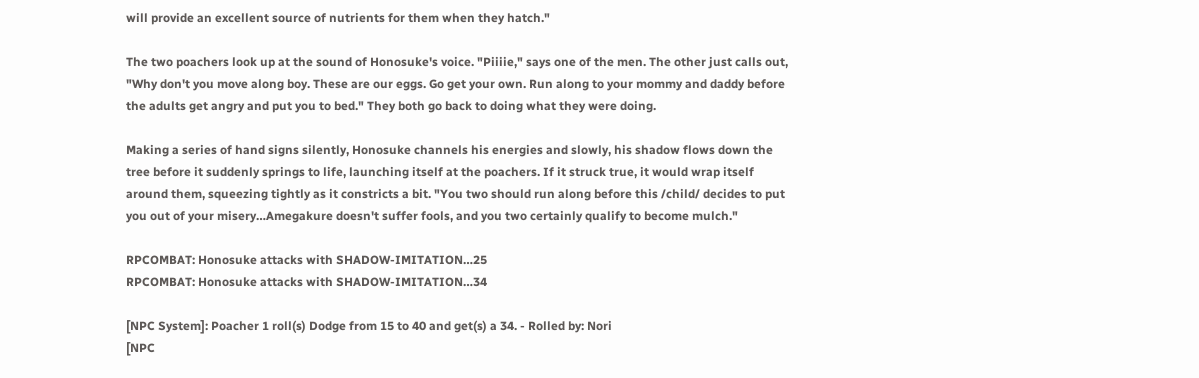will provide an excellent source of nutrients for them when they hatch."

The two poachers look up at the sound of Honosuke's voice. "Piiiie," says one of the men. The other just calls out, "Why don't you move along boy. These are our eggs. Go get your own. Run along to your mommy and daddy before the adults get angry and put you to bed." They both go back to doing what they were doing.

Making a series of hand signs silently, Honosuke channels his energies and slowly, his shadow flows down the tree before it suddenly springs to life, launching itself at the poachers. If it struck true, it would wrap itself around them, squeezing tightly as it constricts a bit. "You two should run along before this /child/ decides to put you out of your misery…Amegakure doesn't suffer fools, and you two certainly qualify to become mulch."

RPCOMBAT: Honosuke attacks with SHADOW-IMITATION…25
RPCOMBAT: Honosuke attacks with SHADOW-IMITATION…34

[NPC System]: Poacher 1 roll(s) Dodge from 15 to 40 and get(s) a 34. - Rolled by: Nori
[NPC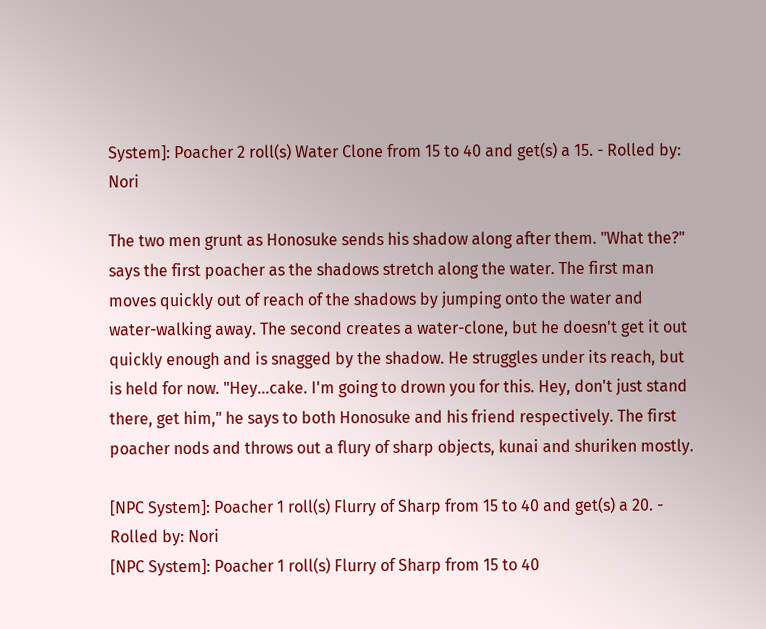System]: Poacher 2 roll(s) Water Clone from 15 to 40 and get(s) a 15. - Rolled by: Nori

The two men grunt as Honosuke sends his shadow along after them. "What the?" says the first poacher as the shadows stretch along the water. The first man moves quickly out of reach of the shadows by jumping onto the water and water-walking away. The second creates a water-clone, but he doesn't get it out quickly enough and is snagged by the shadow. He struggles under its reach, but is held for now. "Hey…cake. I'm going to drown you for this. Hey, don't just stand there, get him," he says to both Honosuke and his friend respectively. The first poacher nods and throws out a flury of sharp objects, kunai and shuriken mostly.

[NPC System]: Poacher 1 roll(s) Flurry of Sharp from 15 to 40 and get(s) a 20. - Rolled by: Nori
[NPC System]: Poacher 1 roll(s) Flurry of Sharp from 15 to 40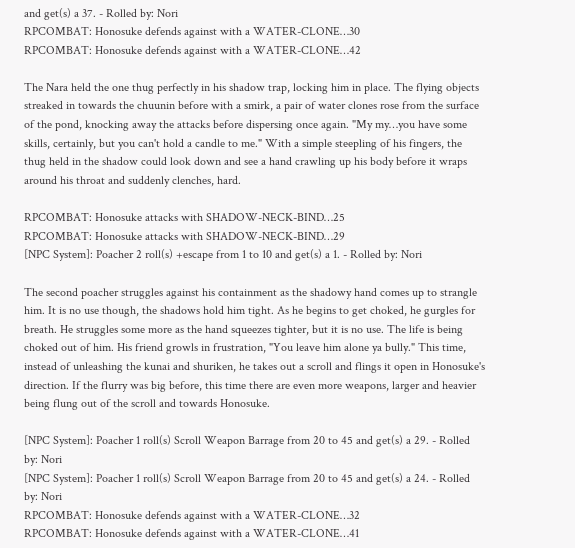and get(s) a 37. - Rolled by: Nori
RPCOMBAT: Honosuke defends against with a WATER-CLONE…30
RPCOMBAT: Honosuke defends against with a WATER-CLONE…42

The Nara held the one thug perfectly in his shadow trap, locking him in place. The flying objects streaked in towards the chuunin before with a smirk, a pair of water clones rose from the surface of the pond, knocking away the attacks before dispersing once again. "My my…you have some skills, certainly, but you can't hold a candle to me." With a simple steepling of his fingers, the thug held in the shadow could look down and see a hand crawling up his body before it wraps around his throat and suddenly clenches, hard.

RPCOMBAT: Honosuke attacks with SHADOW-NECK-BIND…25
RPCOMBAT: Honosuke attacks with SHADOW-NECK-BIND…29
[NPC System]: Poacher 2 roll(s) +escape from 1 to 10 and get(s) a 1. - Rolled by: Nori

The second poacher struggles against his containment as the shadowy hand comes up to strangle him. It is no use though, the shadows hold him tight. As he begins to get choked, he gurgles for breath. He struggles some more as the hand squeezes tighter, but it is no use. The life is being choked out of him. His friend growls in frustration, "You leave him alone ya bully." This time, instead of unleashing the kunai and shuriken, he takes out a scroll and flings it open in Honosuke's direction. If the flurry was big before, this time there are even more weapons, larger and heavier being flung out of the scroll and towards Honosuke.

[NPC System]: Poacher 1 roll(s) Scroll Weapon Barrage from 20 to 45 and get(s) a 29. - Rolled by: Nori
[NPC System]: Poacher 1 roll(s) Scroll Weapon Barrage from 20 to 45 and get(s) a 24. - Rolled by: Nori
RPCOMBAT: Honosuke defends against with a WATER-CLONE…32
RPCOMBAT: Honosuke defends against with a WATER-CLONE…41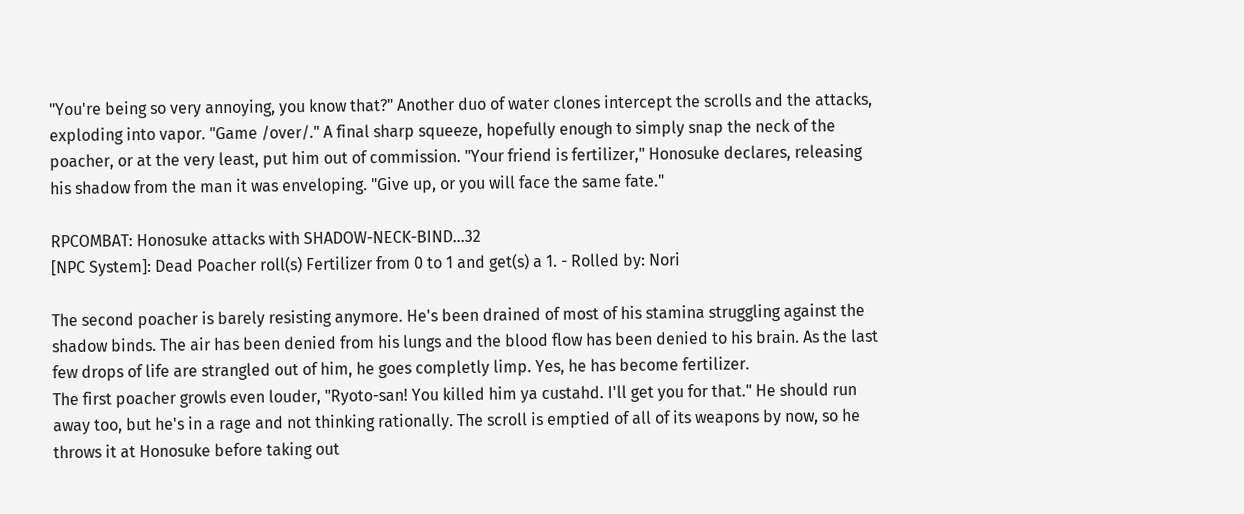"You're being so very annoying, you know that?" Another duo of water clones intercept the scrolls and the attacks, exploding into vapor. "Game /over/." A final sharp squeeze, hopefully enough to simply snap the neck of the poacher, or at the very least, put him out of commission. "Your friend is fertilizer," Honosuke declares, releasing his shadow from the man it was enveloping. "Give up, or you will face the same fate."

RPCOMBAT: Honosuke attacks with SHADOW-NECK-BIND…32
[NPC System]: Dead Poacher roll(s) Fertilizer from 0 to 1 and get(s) a 1. - Rolled by: Nori

The second poacher is barely resisting anymore. He's been drained of most of his stamina struggling against the shadow binds. The air has been denied from his lungs and the blood flow has been denied to his brain. As the last few drops of life are strangled out of him, he goes completly limp. Yes, he has become fertilizer.
The first poacher growls even louder, "Ryoto-san! You killed him ya custahd. I'll get you for that." He should run away too, but he's in a rage and not thinking rationally. The scroll is emptied of all of its weapons by now, so he throws it at Honosuke before taking out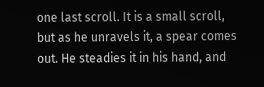one last scroll. It is a small scroll, but as he unravels it, a spear comes out. He steadies it in his hand, and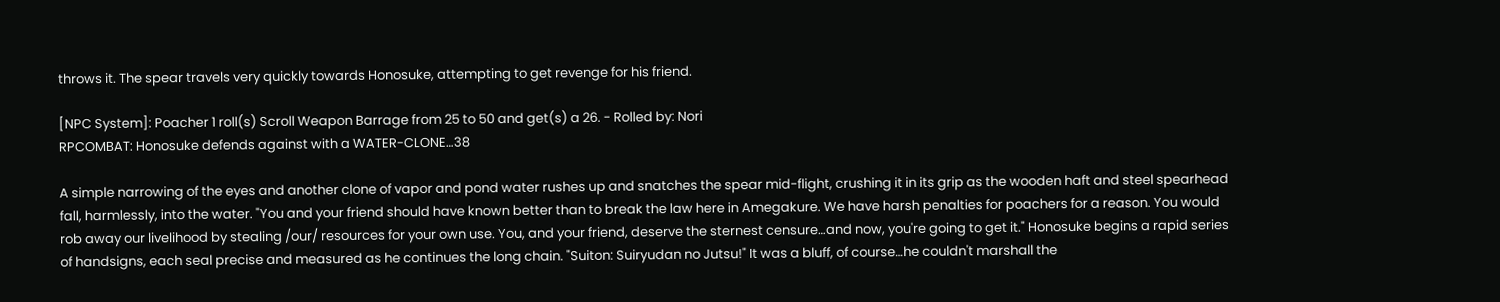throws it. The spear travels very quickly towards Honosuke, attempting to get revenge for his friend.

[NPC System]: Poacher 1 roll(s) Scroll Weapon Barrage from 25 to 50 and get(s) a 26. - Rolled by: Nori
RPCOMBAT: Honosuke defends against with a WATER-CLONE…38

A simple narrowing of the eyes and another clone of vapor and pond water rushes up and snatches the spear mid-flight, crushing it in its grip as the wooden haft and steel spearhead fall, harmlessly, into the water. "You and your friend should have known better than to break the law here in Amegakure. We have harsh penalties for poachers for a reason. You would rob away our livelihood by stealing /our/ resources for your own use. You, and your friend, deserve the sternest censure…and now, you're going to get it." Honosuke begins a rapid series of handsigns, each seal precise and measured as he continues the long chain. "Suiton: Suiryudan no Jutsu!" It was a bluff, of course…he couldn't marshall the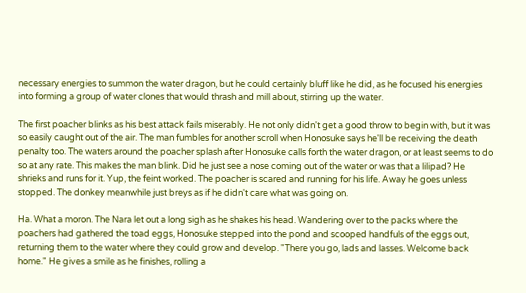necessary energies to summon the water dragon, but he could certainly bluff like he did, as he focused his energies into forming a group of water clones that would thrash and mill about, stirring up the water.

The first poacher blinks as his best attack fails miserably. He not only didn't get a good throw to begin with, but it was so easily caught out of the air. The man fumbles for another scroll when Honosuke says he'll be receiving the death penalty too. The waters around the poacher splash after Honosuke calls forth the water dragon, or at least seems to do so at any rate. This makes the man blink. Did he just see a nose coming out of the water or was that a lilipad? He shrieks and runs for it. Yup, the feint worked. The poacher is scared and running for his life. Away he goes unless stopped. The donkey meanwhile just breys as if he didn't care what was going on.

Ha. What a moron. The Nara let out a long sigh as he shakes his head. Wandering over to the packs where the poachers had gathered the toad eggs, Honosuke stepped into the pond and scooped handfuls of the eggs out, returning them to the water where they could grow and develop. "There you go, lads and lasses. Welcome back home." He gives a smile as he finishes, rolling a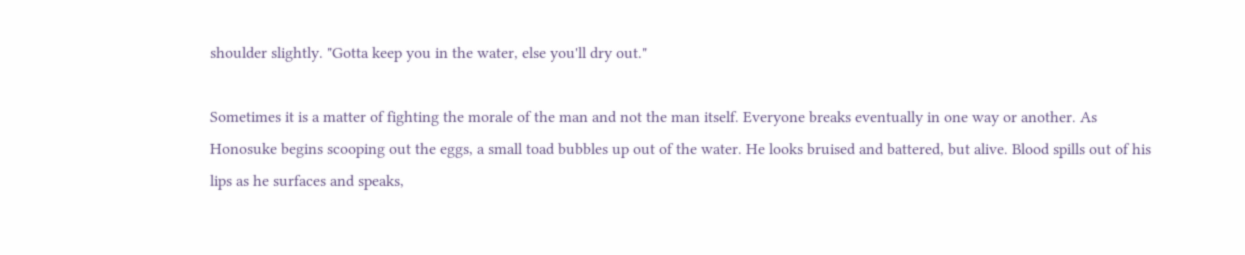shoulder slightly. "Gotta keep you in the water, else you'll dry out."

Sometimes it is a matter of fighting the morale of the man and not the man itself. Everyone breaks eventually in one way or another. As Honosuke begins scooping out the eggs, a small toad bubbles up out of the water. He looks bruised and battered, but alive. Blood spills out of his lips as he surfaces and speaks,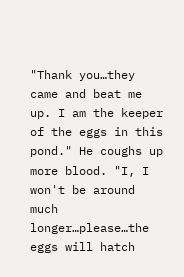"Thank you…they came and beat me up. I am the keeper of the eggs in this pond." He coughs up more blood. "I, I won't be around much longer…please…the eggs will hatch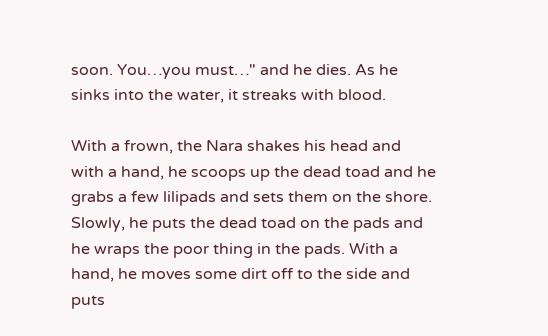soon. You…you must…" and he dies. As he sinks into the water, it streaks with blood.

With a frown, the Nara shakes his head and with a hand, he scoops up the dead toad and he grabs a few lilipads and sets them on the shore. Slowly, he puts the dead toad on the pads and he wraps the poor thing in the pads. With a hand, he moves some dirt off to the side and puts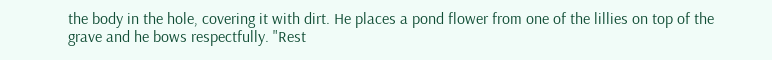the body in the hole, covering it with dirt. He places a pond flower from one of the lillies on top of the grave and he bows respectfully. "Rest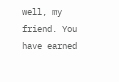well, my friend. You have earned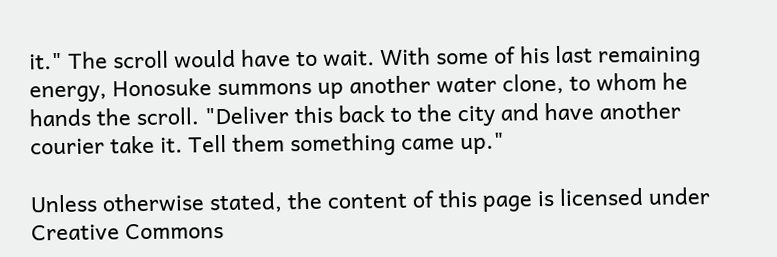it." The scroll would have to wait. With some of his last remaining energy, Honosuke summons up another water clone, to whom he hands the scroll. "Deliver this back to the city and have another courier take it. Tell them something came up."

Unless otherwise stated, the content of this page is licensed under Creative Commons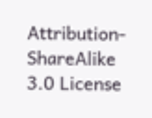Attribution-ShareAlike 3.0 License